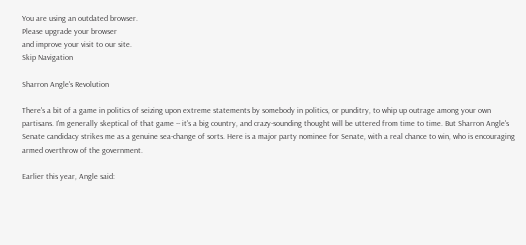You are using an outdated browser.
Please upgrade your browser
and improve your visit to our site.
Skip Navigation

Sharron Angle's Revolution

There's a bit of a game in politics of seizing upon extreme statements by somebody in politics, or punditry, to whip up outrage among your own partisans. I'm generally skeptical of that game -- it's a big country, and crazy-sounding thought will be uttered from time to time. But Sharron Angle's Senate candidacy strikes me as a genuine sea-change of sorts. Here is a major party nominee for Senate, with a real chance to win, who is encouraging armed overthrow of the government.

Earlier this year, Angle said: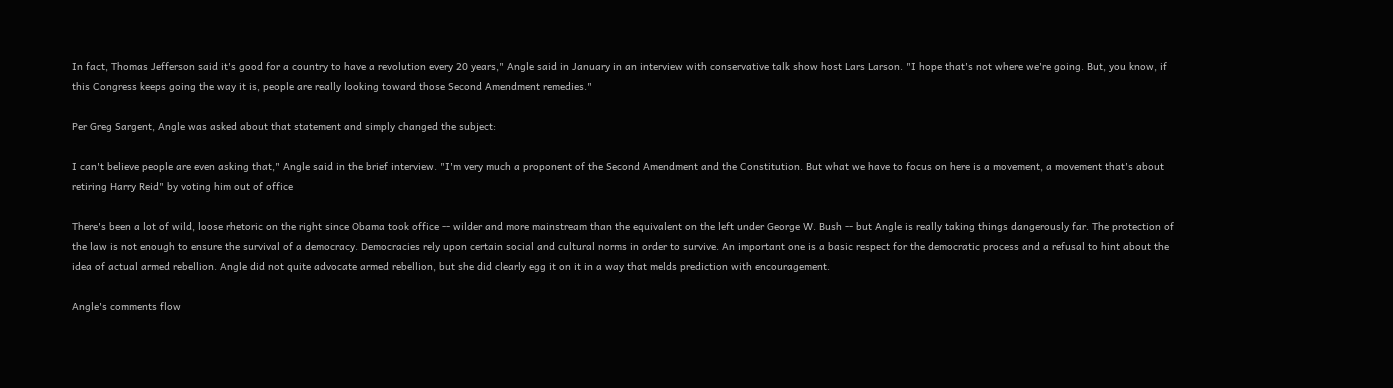In fact, Thomas Jefferson said it's good for a country to have a revolution every 20 years," Angle said in January in an interview with conservative talk show host Lars Larson. "I hope that's not where we're going. But, you know, if this Congress keeps going the way it is, people are really looking toward those Second Amendment remedies."

Per Greg Sargent, Angle was asked about that statement and simply changed the subject:

I can't believe people are even asking that," Angle said in the brief interview. "I'm very much a proponent of the Second Amendment and the Constitution. But what we have to focus on here is a movement, a movement that's about retiring Harry Reid" by voting him out of office

There's been a lot of wild, loose rhetoric on the right since Obama took office -- wilder and more mainstream than the equivalent on the left under George W. Bush -- but Angle is really taking things dangerously far. The protection of the law is not enough to ensure the survival of a democracy. Democracies rely upon certain social and cultural norms in order to survive. An important one is a basic respect for the democratic process and a refusal to hint about the idea of actual armed rebellion. Angle did not quite advocate armed rebellion, but she did clearly egg it on it in a way that melds prediction with encouragement.

Angle's comments flow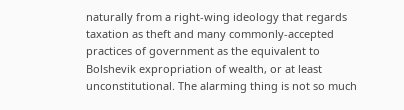naturally from a right-wing ideology that regards taxation as theft and many commonly-accepted practices of government as the equivalent to Bolshevik expropriation of wealth, or at least unconstitutional. The alarming thing is not so much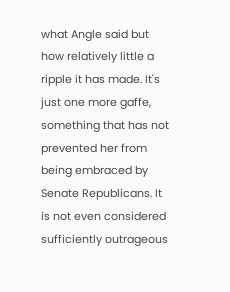what Angle said but how relatively little a ripple it has made. It's just one more gaffe, something that has not prevented her from being embraced by Senate Republicans. It is not even considered sufficiently outrageous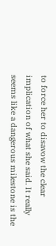to force her to disavow the clear implication of what she said. It really seems like a dangerous milestone is the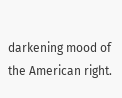darkening mood of the American right.